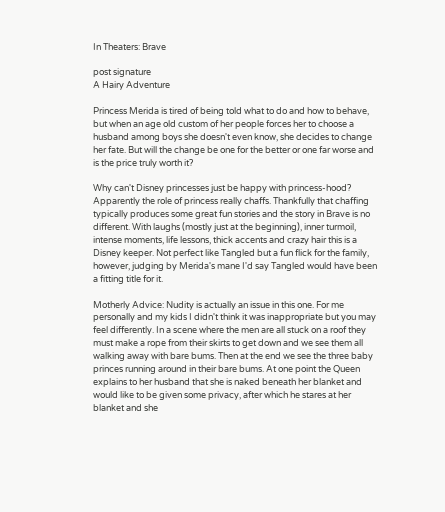In Theaters: Brave

post signature
A Hairy Adventure

Princess Merida is tired of being told what to do and how to behave, but when an age old custom of her people forces her to choose a husband among boys she doesn't even know, she decides to change her fate. But will the change be one for the better or one far worse and is the price truly worth it?

Why can't Disney princesses just be happy with princess-hood? Apparently the role of princess really chaffs. Thankfully that chaffing typically produces some great fun stories and the story in Brave is no different. With laughs (mostly just at the beginning), inner turmoil, intense moments, life lessons, thick accents and crazy hair this is a Disney keeper. Not perfect like Tangled but a fun flick for the family, however, judging by Merida's mane I'd say Tangled would have been a fitting title for it.

Motherly Advice: Nudity is actually an issue in this one. For me personally and my kids I didn't think it was inappropriate but you may feel differently. In a scene where the men are all stuck on a roof they must make a rope from their skirts to get down and we see them all walking away with bare bums. Then at the end we see the three baby princes running around in their bare bums. At one point the Queen explains to her husband that she is naked beneath her blanket and would like to be given some privacy, after which he stares at her blanket and she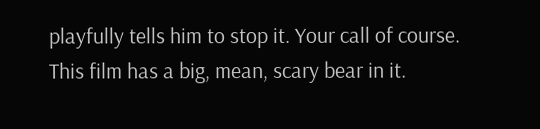playfully tells him to stop it. Your call of course. This film has a big, mean, scary bear in it.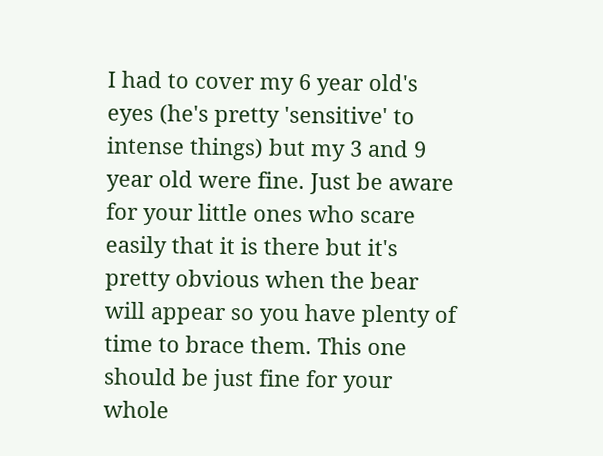I had to cover my 6 year old's eyes (he's pretty 'sensitive' to intense things) but my 3 and 9 year old were fine. Just be aware for your little ones who scare easily that it is there but it's pretty obvious when the bear will appear so you have plenty of time to brace them. This one should be just fine for your whole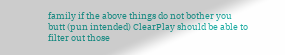family if the above things do not bother you butt (pun intended) ClearPlay should be able to filter out those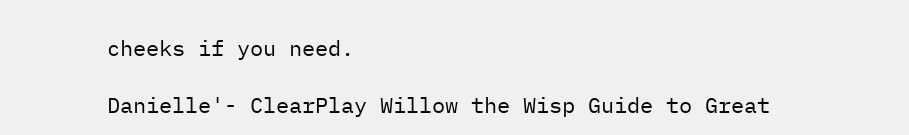cheeks if you need.

Danielle'- ClearPlay Willow the Wisp Guide to Great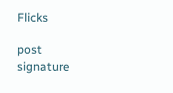Flicks

post signature